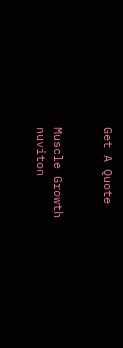Get A Quote


Muscle Growth
nuviton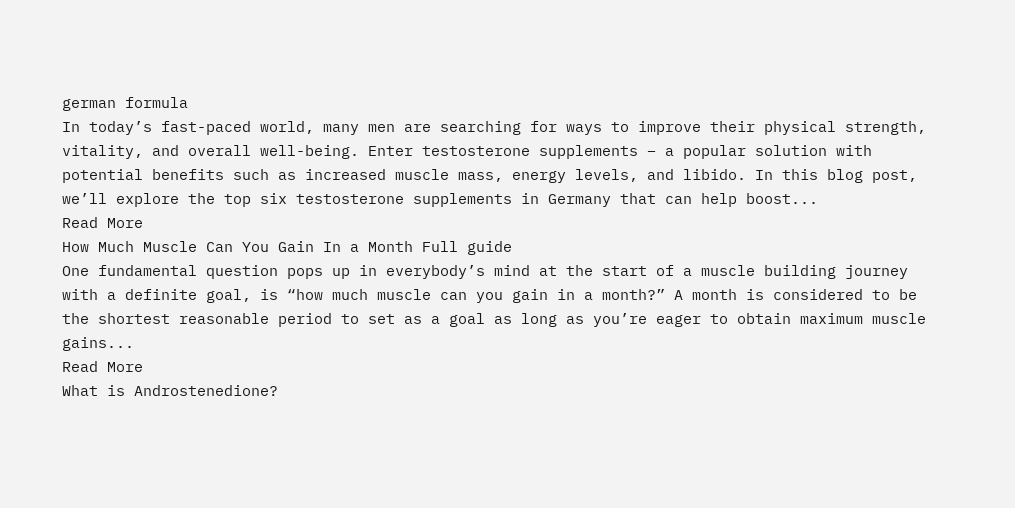german formula
In today’s fast-paced world, many men are searching for ways to improve their physical strength, vitality, and overall well-being. Enter testosterone supplements – a popular solution with potential benefits such as increased muscle mass, energy levels, and libido. In this blog post, we’ll explore the top six testosterone supplements in Germany that can help boost...
Read More
How Much Muscle Can You Gain In a Month Full guide
One fundamental question pops up in everybody’s mind at the start of a muscle building journey with a definite goal, is “how much muscle can you gain in a month?” A month is considered to be the shortest reasonable period to set as a goal as long as you’re eager to obtain maximum muscle gains...
Read More
What is Androstenedione?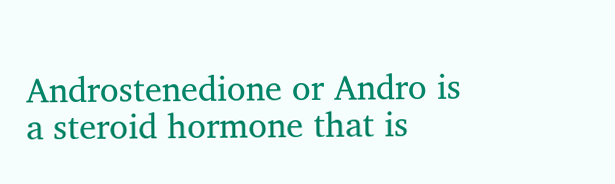Androstenedione or Andro is a steroid hormone that is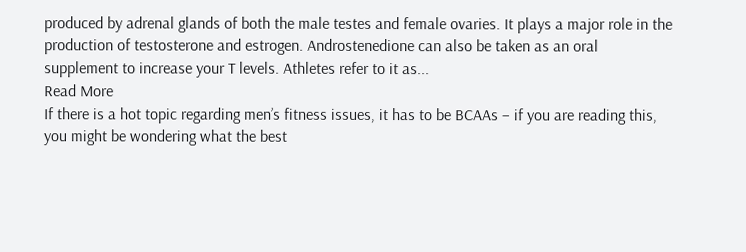produced by adrenal glands of both the male testes and female ovaries. It plays a major role in the production of testosterone and estrogen. Androstenedione can also be taken as an oral supplement to increase your T levels. Athletes refer to it as...
Read More
If there is a hot topic regarding men’s fitness issues, it has to be BCAAs – if you are reading this, you might be wondering what the best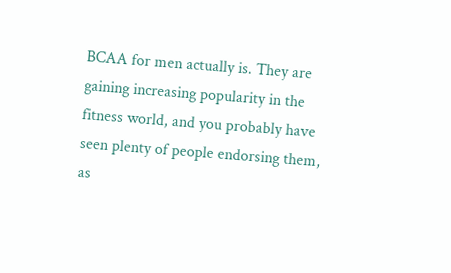BCAA for men actually is. They are gaining increasing popularity in the fitness world, and you probably have seen plenty of people endorsing them, as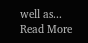well as...
Read More